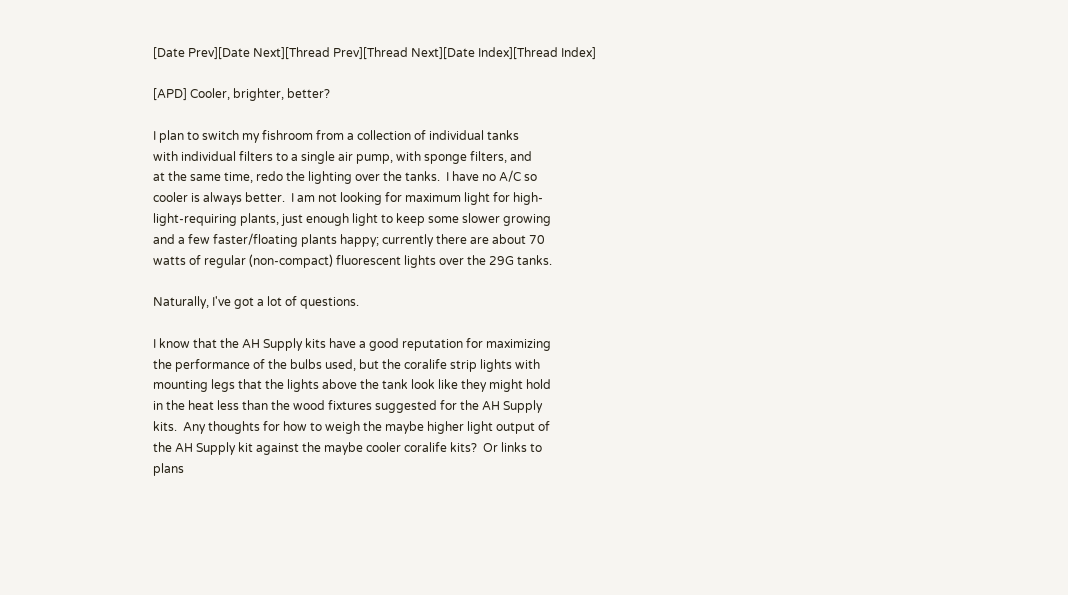[Date Prev][Date Next][Thread Prev][Thread Next][Date Index][Thread Index]

[APD] Cooler, brighter, better?

I plan to switch my fishroom from a collection of individual tanks
with individual filters to a single air pump, with sponge filters, and
at the same time, redo the lighting over the tanks.  I have no A/C so
cooler is always better.  I am not looking for maximum light for high-
light-requiring plants, just enough light to keep some slower growing
and a few faster/floating plants happy; currently there are about 70
watts of regular (non-compact) fluorescent lights over the 29G tanks.

Naturally, I've got a lot of questions.

I know that the AH Supply kits have a good reputation for maximizing
the performance of the bulbs used, but the coralife strip lights with
mounting legs that the lights above the tank look like they might hold
in the heat less than the wood fixtures suggested for the AH Supply
kits.  Any thoughts for how to weigh the maybe higher light output of
the AH Supply kit against the maybe cooler coralife kits?  Or links to
plans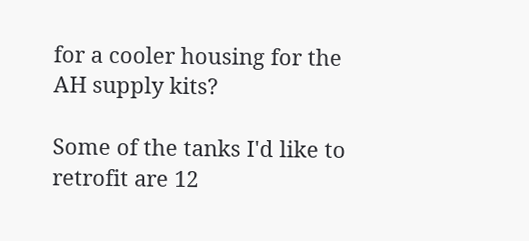for a cooler housing for the AH supply kits?

Some of the tanks I'd like to retrofit are 12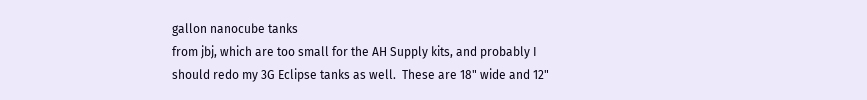gallon nanocube tanks
from jbj, which are too small for the AH Supply kits, and probably I
should redo my 3G Eclipse tanks as well.  These are 18" wide and 12"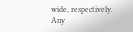wide, respectively.  Any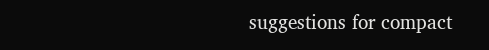suggestions for compact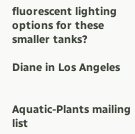fluorescent lighting
options for these smaller tanks?

Diane in Los Angeles


Aquatic-Plants mailing list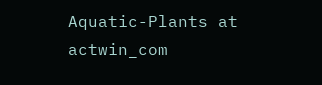Aquatic-Plants at actwin_com